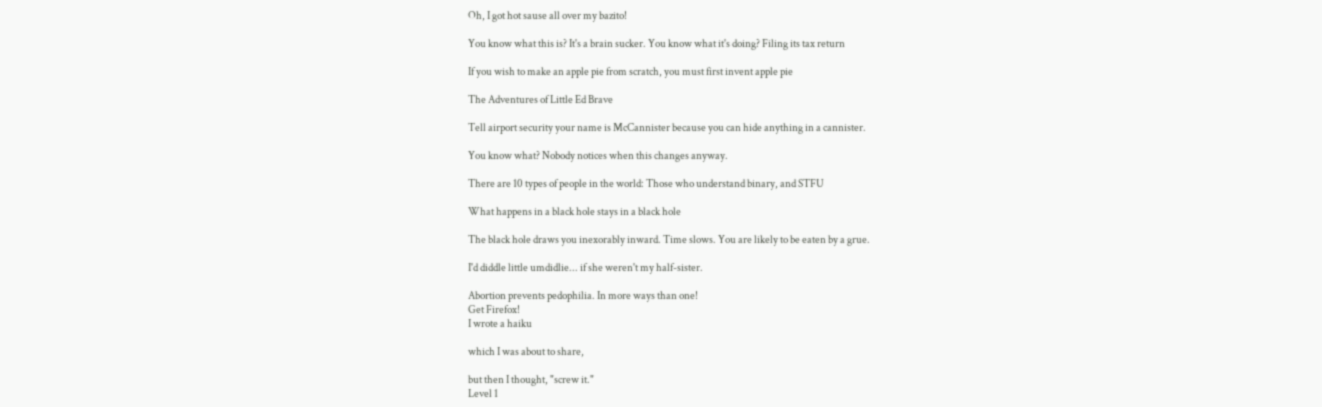Oh, I got hot sause all over my bazito!

You know what this is? It's a brain sucker. You know what it's doing? Filing its tax return

If you wish to make an apple pie from scratch, you must first invent apple pie

The Adventures of Little Ed Brave

Tell airport security your name is McCannister because you can hide anything in a cannister.

You know what? Nobody notices when this changes anyway.

There are 10 types of people in the world: Those who understand binary, and STFU

What happens in a black hole stays in a black hole

The black hole draws you inexorably inward. Time slows. You are likely to be eaten by a grue.

I'd diddle little umdidlie... if she weren't my half-sister.

Abortion prevents pedophilia. In more ways than one!
Get Firefox!
I wrote a haiku

which I was about to share,

but then I thought, "screw it."
Level 1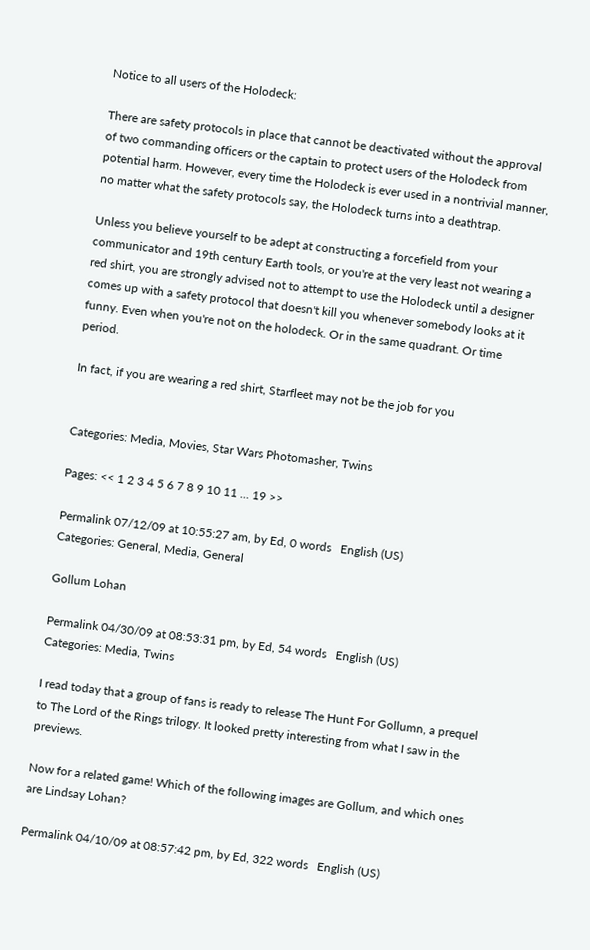Notice to all users of the Holodeck:

There are safety protocols in place that cannot be deactivated without the approval of two commanding officers or the captain to protect users of the Holodeck from potential harm. However, every time the Holodeck is ever used in a nontrivial manner, no matter what the safety protocols say, the Holodeck turns into a deathtrap.

Unless you believe yourself to be adept at constructing a forcefield from your communicator and 19th century Earth tools, or you're at the very least not wearing a red shirt, you are strongly advised not to attempt to use the Holodeck until a designer comes up with a safety protocol that doesn't kill you whenever somebody looks at it funny. Even when you're not on the holodeck. Or in the same quadrant. Or time period.

In fact, if you are wearing a red shirt, Starfleet may not be the job for you


Categories: Media, Movies, Star Wars Photomasher, Twins

Pages: << 1 2 3 4 5 6 7 8 9 10 11 ... 19 >>

Permalink 07/12/09 at 10:55:27 am, by Ed, 0 words   English (US)
Categories: General, Media, General

Gollum Lohan

Permalink 04/30/09 at 08:53:31 pm, by Ed, 54 words   English (US)
Categories: Media, Twins

I read today that a group of fans is ready to release The Hunt For Gollumn, a prequel to The Lord of the Rings trilogy. It looked pretty interesting from what I saw in the previews.

Now for a related game! Which of the following images are Gollum, and which ones are Lindsay Lohan?

Permalink 04/10/09 at 08:57:42 pm, by Ed, 322 words   English (US)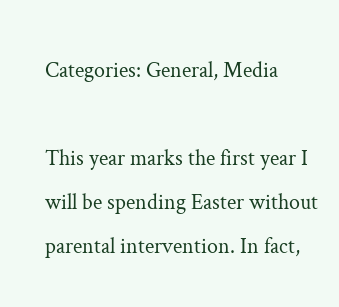Categories: General, Media

This year marks the first year I will be spending Easter without parental intervention. In fact,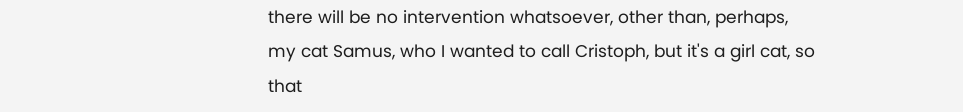there will be no intervention whatsoever, other than, perhaps, my cat Samus, who I wanted to call Cristoph, but it's a girl cat, so that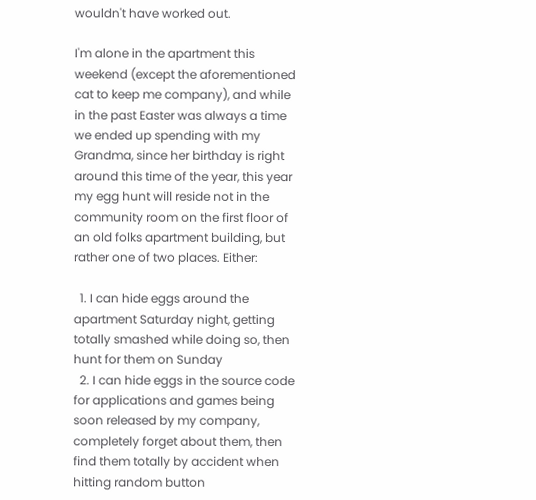wouldn't have worked out.

I'm alone in the apartment this weekend (except the aforementioned cat to keep me company), and while in the past Easter was always a time we ended up spending with my Grandma, since her birthday is right around this time of the year, this year my egg hunt will reside not in the community room on the first floor of an old folks apartment building, but rather one of two places. Either:

  1. I can hide eggs around the apartment Saturday night, getting totally smashed while doing so, then hunt for them on Sunday
  2. I can hide eggs in the source code for applications and games being soon released by my company, completely forget about them, then find them totally by accident when hitting random button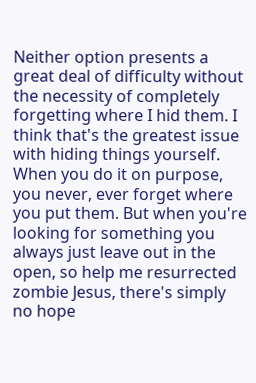Neither option presents a great deal of difficulty without the necessity of completely forgetting where I hid them. I think that's the greatest issue with hiding things yourself. When you do it on purpose, you never, ever forget where you put them. But when you're looking for something you always just leave out in the open, so help me resurrected zombie Jesus, there's simply no hope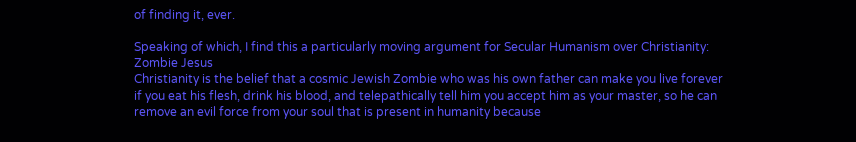of finding it, ever.

Speaking of which, I find this a particularly moving argument for Secular Humanism over Christianity:
Zombie Jesus
Christianity is the belief that a cosmic Jewish Zombie who was his own father can make you live forever if you eat his flesh, drink his blood, and telepathically tell him you accept him as your master, so he can remove an evil force from your soul that is present in humanity because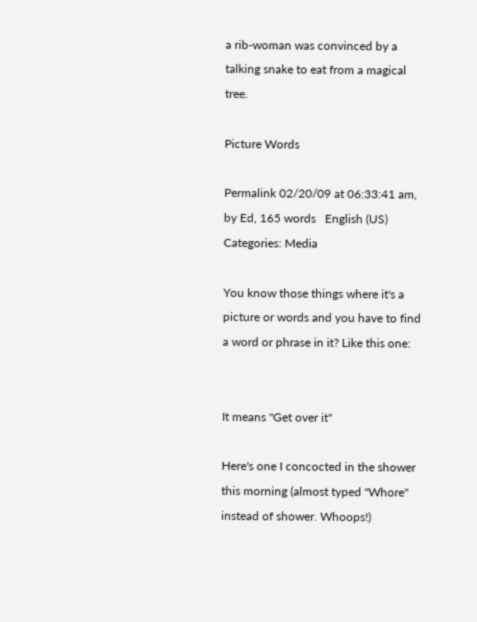a rib-woman was convinced by a talking snake to eat from a magical tree.

Picture Words

Permalink 02/20/09 at 06:33:41 am, by Ed, 165 words   English (US)
Categories: Media

You know those things where it's a picture or words and you have to find a word or phrase in it? Like this one:


It means "Get over it"

Here's one I concocted in the shower this morning (almost typed "Whore" instead of shower. Whoops!)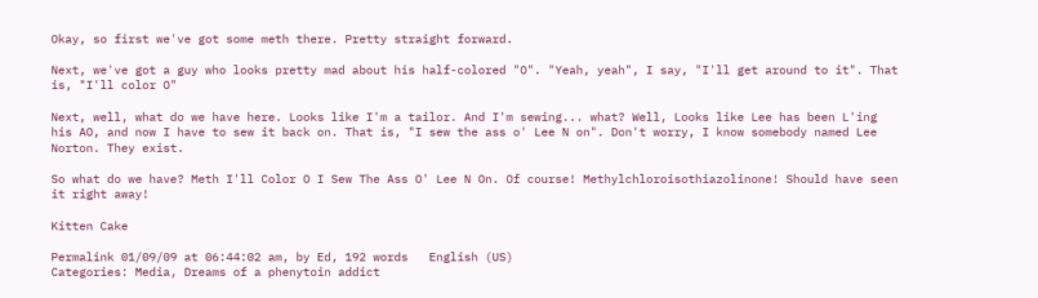Okay, so first we've got some meth there. Pretty straight forward.

Next, we've got a guy who looks pretty mad about his half-colored "O". "Yeah, yeah", I say, "I'll get around to it". That is, "I'll color O"

Next, well, what do we have here. Looks like I'm a tailor. And I'm sewing... what? Well, Looks like Lee has been L'ing his AO, and now I have to sew it back on. That is, "I sew the ass o' Lee N on". Don't worry, I know somebody named Lee Norton. They exist.

So what do we have? Meth I'll Color O I Sew The Ass O' Lee N On. Of course! Methylchloroisothiazolinone! Should have seen it right away!

Kitten Cake

Permalink 01/09/09 at 06:44:02 am, by Ed, 192 words   English (US)
Categories: Media, Dreams of a phenytoin addict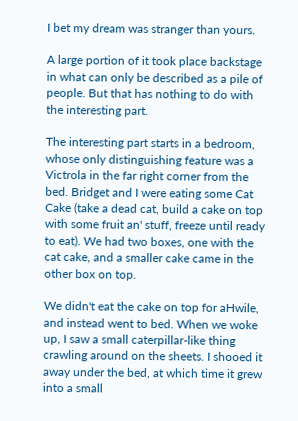I bet my dream was stranger than yours.

A large portion of it took place backstage in what can only be described as a pile of people. But that has nothing to do with the interesting part.

The interesting part starts in a bedroom, whose only distinguishing feature was a Victrola in the far right corner from the bed. Bridget and I were eating some Cat Cake (take a dead cat, build a cake on top with some fruit an' stuff, freeze until ready to eat). We had two boxes, one with the cat cake, and a smaller cake came in the other box on top.

We didn't eat the cake on top for aHwile, and instead went to bed. When we woke up, I saw a small caterpillar-like thing crawling around on the sheets. I shooed it away under the bed, at which time it grew into a small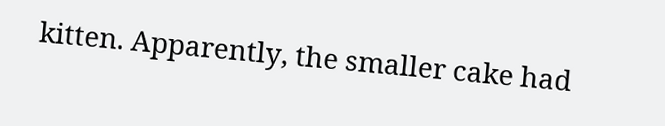kitten. Apparently, the smaller cake had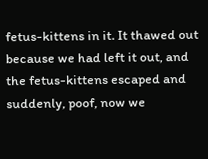fetus-kittens in it. It thawed out because we had left it out, and the fetus-kittens escaped and suddenly, poof, now we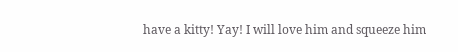have a kitty! Yay! I will love him and squeeze him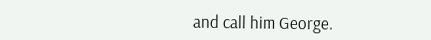and call him George.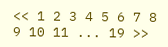<< 1 2 3 4 5 6 7 8 9 10 11 ... 19 >>